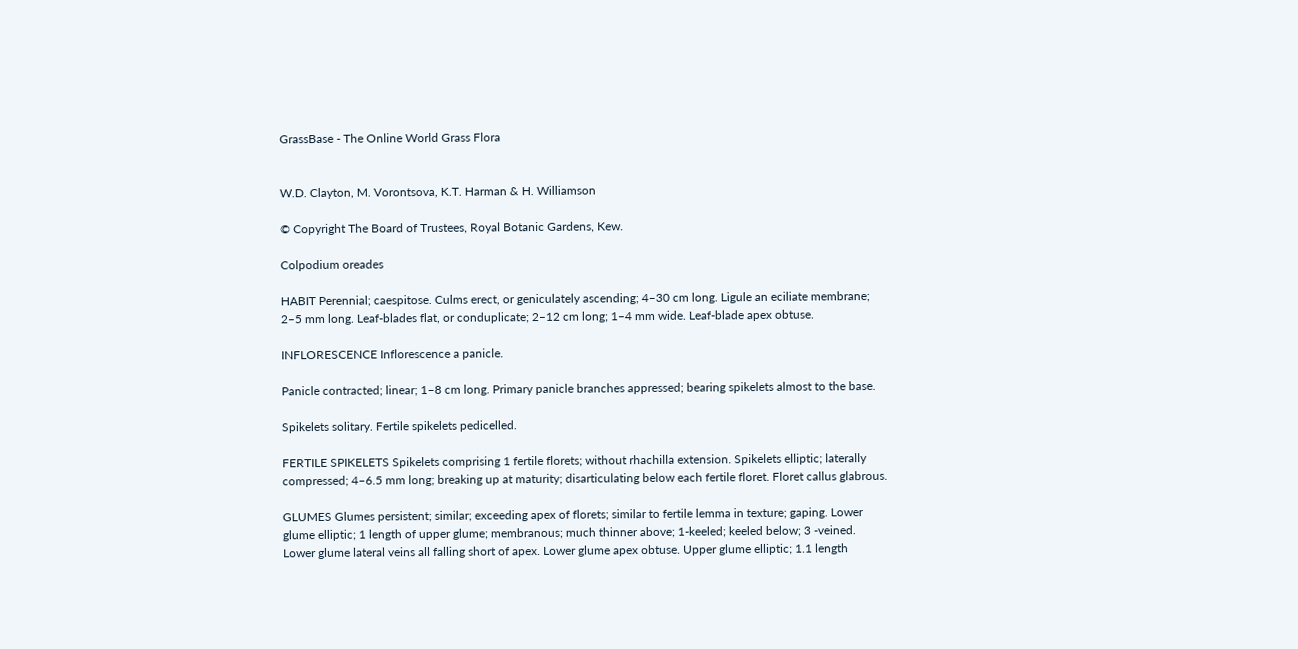GrassBase - The Online World Grass Flora


W.D. Clayton, M. Vorontsova, K.T. Harman & H. Williamson

© Copyright The Board of Trustees, Royal Botanic Gardens, Kew.

Colpodium oreades

HABIT Perennial; caespitose. Culms erect, or geniculately ascending; 4–30 cm long. Ligule an eciliate membrane; 2–5 mm long. Leaf-blades flat, or conduplicate; 2–12 cm long; 1–4 mm wide. Leaf-blade apex obtuse.

INFLORESCENCE Inflorescence a panicle.

Panicle contracted; linear; 1–8 cm long. Primary panicle branches appressed; bearing spikelets almost to the base.

Spikelets solitary. Fertile spikelets pedicelled.

FERTILE SPIKELETS Spikelets comprising 1 fertile florets; without rhachilla extension. Spikelets elliptic; laterally compressed; 4–6.5 mm long; breaking up at maturity; disarticulating below each fertile floret. Floret callus glabrous.

GLUMES Glumes persistent; similar; exceeding apex of florets; similar to fertile lemma in texture; gaping. Lower glume elliptic; 1 length of upper glume; membranous; much thinner above; 1-keeled; keeled below; 3 -veined. Lower glume lateral veins all falling short of apex. Lower glume apex obtuse. Upper glume elliptic; 1.1 length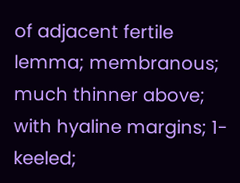of adjacent fertile lemma; membranous; much thinner above; with hyaline margins; 1-keeled;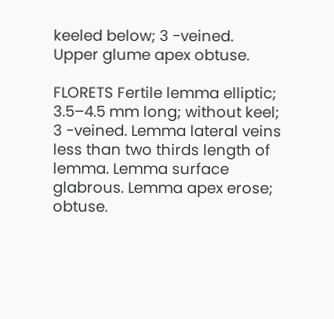keeled below; 3 -veined. Upper glume apex obtuse.

FLORETS Fertile lemma elliptic; 3.5–4.5 mm long; without keel; 3 -veined. Lemma lateral veins less than two thirds length of lemma. Lemma surface glabrous. Lemma apex erose; obtuse.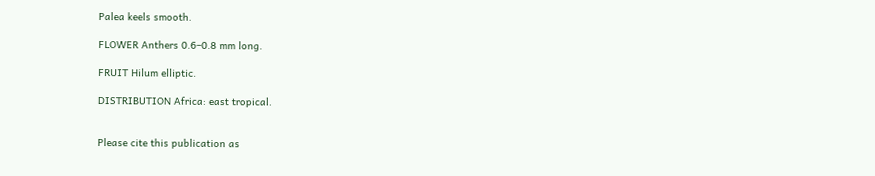Palea keels smooth.

FLOWER Anthers 0.6–0.8 mm long.

FRUIT Hilum elliptic.

DISTRIBUTION Africa: east tropical.


Please cite this publication as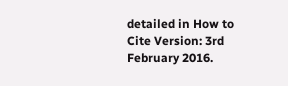detailed in How to Cite Version: 3rd February 2016.